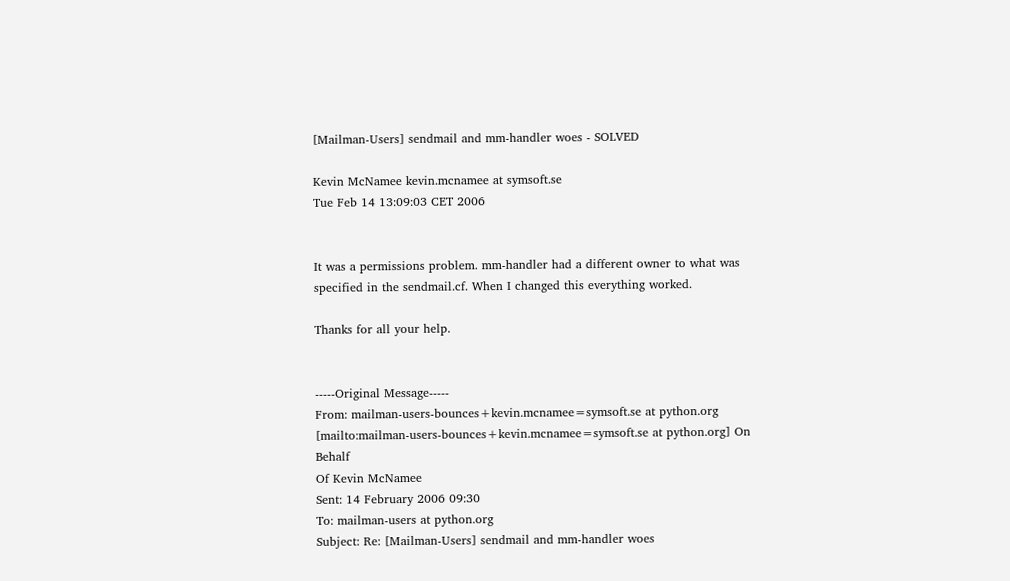[Mailman-Users] sendmail and mm-handler woes - SOLVED

Kevin McNamee kevin.mcnamee at symsoft.se
Tue Feb 14 13:09:03 CET 2006


It was a permissions problem. mm-handler had a different owner to what was
specified in the sendmail.cf. When I changed this everything worked.

Thanks for all your help.


-----Original Message-----
From: mailman-users-bounces+kevin.mcnamee=symsoft.se at python.org
[mailto:mailman-users-bounces+kevin.mcnamee=symsoft.se at python.org] On Behalf
Of Kevin McNamee
Sent: 14 February 2006 09:30
To: mailman-users at python.org
Subject: Re: [Mailman-Users] sendmail and mm-handler woes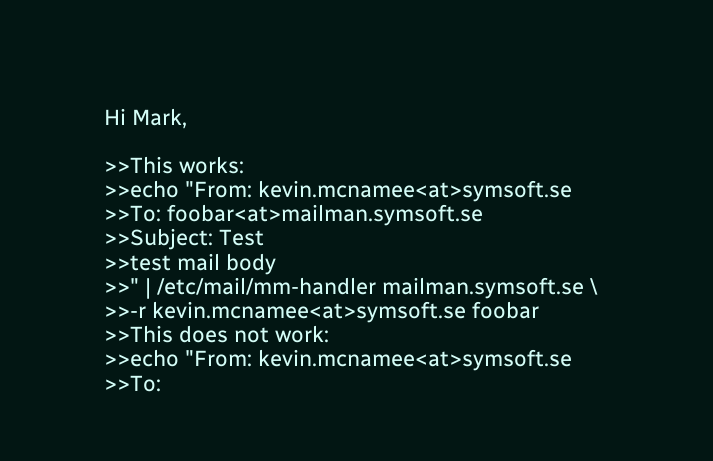Hi Mark,

>>This works:
>>echo "From: kevin.mcnamee<at>symsoft.se
>>To: foobar<at>mailman.symsoft.se
>>Subject: Test
>>test mail body
>>" | /etc/mail/mm-handler mailman.symsoft.se \
>>-r kevin.mcnamee<at>symsoft.se foobar
>>This does not work:
>>echo "From: kevin.mcnamee<at>symsoft.se
>>To: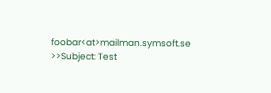foobar<at>mailman.symsoft.se
>>Subject: Test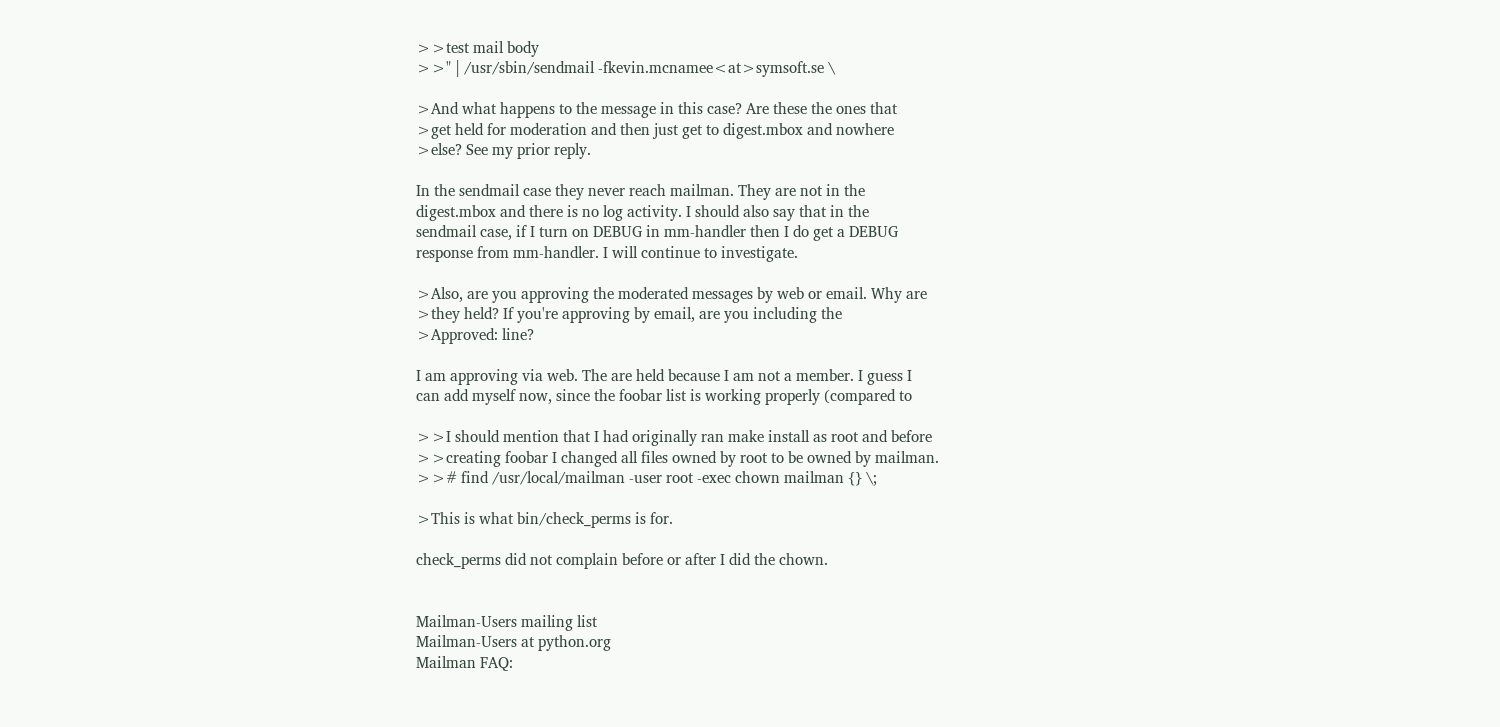>>test mail body
>>" | /usr/sbin/sendmail -fkevin.mcnamee<at>symsoft.se \

>And what happens to the message in this case? Are these the ones that
>get held for moderation and then just get to digest.mbox and nowhere
>else? See my prior reply.

In the sendmail case they never reach mailman. They are not in the
digest.mbox and there is no log activity. I should also say that in the
sendmail case, if I turn on DEBUG in mm-handler then I do get a DEBUG
response from mm-handler. I will continue to investigate.

>Also, are you approving the moderated messages by web or email. Why are
>they held? If you're approving by email, are you including the
>Approved: line?

I am approving via web. The are held because I am not a member. I guess I
can add myself now, since the foobar list is working properly (compared to

>>I should mention that I had originally ran make install as root and before
>>creating foobar I changed all files owned by root to be owned by mailman.
>># find /usr/local/mailman -user root -exec chown mailman {} \;

>This is what bin/check_perms is for.

check_perms did not complain before or after I did the chown.


Mailman-Users mailing list
Mailman-Users at python.org
Mailman FAQ: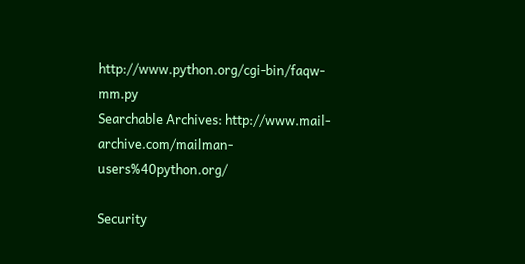http://www.python.org/cgi-bin/faqw-mm.py
Searchable Archives: http://www.mail-archive.com/mailman-users%40python.org/

Security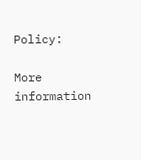Policy:

More information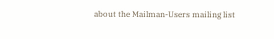about the Mailman-Users mailing list